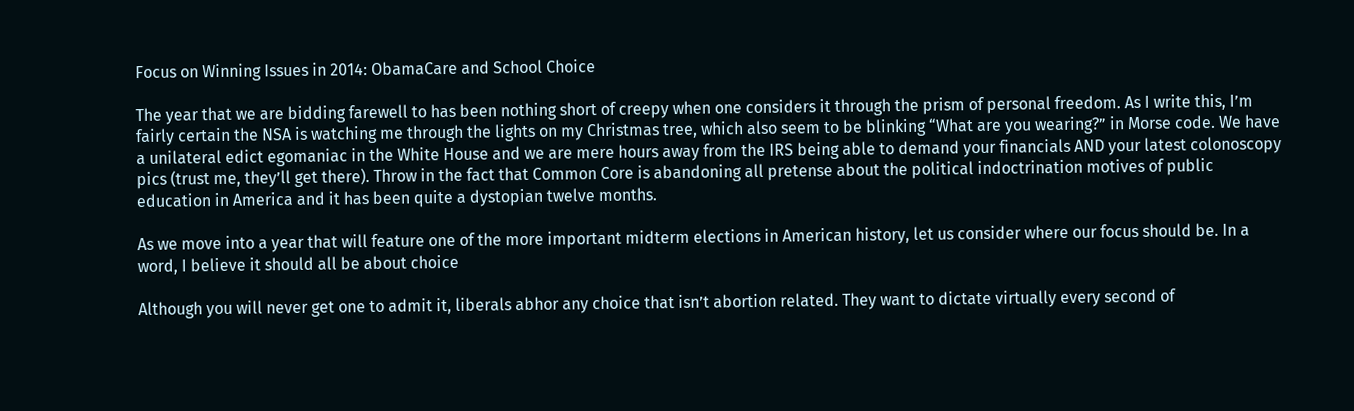Focus on Winning Issues in 2014: ObamaCare and School Choice

The year that we are bidding farewell to has been nothing short of creepy when one considers it through the prism of personal freedom. As I write this, I’m fairly certain the NSA is watching me through the lights on my Christmas tree, which also seem to be blinking “What are you wearing?” in Morse code. We have a unilateral edict egomaniac in the White House and we are mere hours away from the IRS being able to demand your financials AND your latest colonoscopy pics (trust me, they’ll get there). Throw in the fact that Common Core is abandoning all pretense about the political indoctrination motives of public education in America and it has been quite a dystopian twelve months.

As we move into a year that will feature one of the more important midterm elections in American history, let us consider where our focus should be. In a word, I believe it should all be about choice

Although you will never get one to admit it, liberals abhor any choice that isn’t abortion related. They want to dictate virtually every second of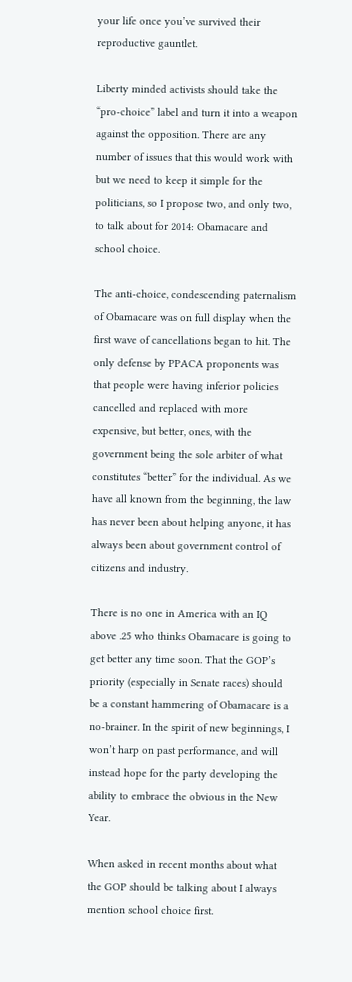your life once you’ve survived their reproductive gauntlet.

Liberty minded activists should take the “pro-choice” label and turn it into a weapon against the opposition. There are any number of issues that this would work with but we need to keep it simple for the politicians, so I propose two, and only two, to talk about for 2014: Obamacare and school choice.

The anti-choice, condescending paternalism of Obamacare was on full display when the first wave of cancellations began to hit. The only defense by PPACA proponents was that people were having inferior policies cancelled and replaced with more expensive, but better, ones, with the government being the sole arbiter of what constitutes “better” for the individual. As we have all known from the beginning, the law has never been about helping anyone, it has always been about government control of citizens and industry.

There is no one in America with an IQ above .25 who thinks Obamacare is going to get better any time soon. That the GOP’s priority (especially in Senate races) should be a constant hammering of Obamacare is a no-brainer. In the spirit of new beginnings, I won’t harp on past performance, and will instead hope for the party developing the ability to embrace the obvious in the New Year.

When asked in recent months about what the GOP should be talking about I always mention school choice first.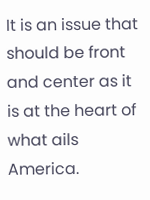It is an issue that should be front and center as it is at the heart of what ails America.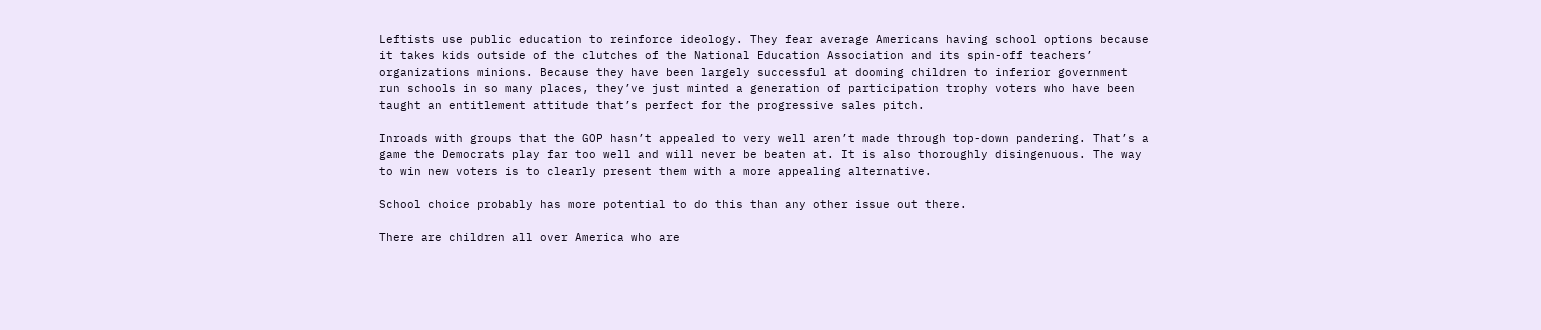Leftists use public education to reinforce ideology. They fear average Americans having school options because it takes kids outside of the clutches of the National Education Association and its spin-off teachers’ organizations minions. Because they have been largely successful at dooming children to inferior government run schools in so many places, they’ve just minted a generation of participation trophy voters who have been taught an entitlement attitude that’s perfect for the progressive sales pitch.

Inroads with groups that the GOP hasn’t appealed to very well aren’t made through top-down pandering. That’s a game the Democrats play far too well and will never be beaten at. It is also thoroughly disingenuous. The way to win new voters is to clearly present them with a more appealing alternative.

School choice probably has more potential to do this than any other issue out there.

There are children all over America who are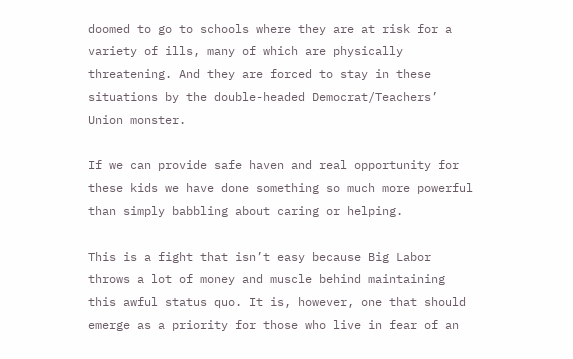doomed to go to schools where they are at risk for a variety of ills, many of which are physically threatening. And they are forced to stay in these situations by the double-headed Democrat/Teachers’ Union monster.

If we can provide safe haven and real opportunity for these kids we have done something so much more powerful than simply babbling about caring or helping.

This is a fight that isn’t easy because Big Labor throws a lot of money and muscle behind maintaining this awful status quo. It is, however, one that should emerge as a priority for those who live in fear of an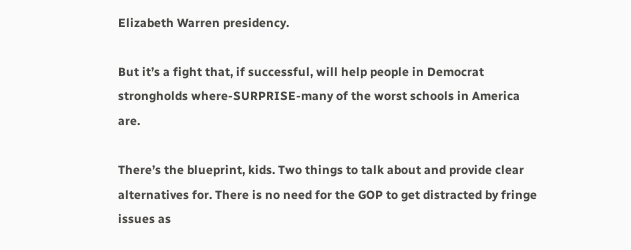Elizabeth Warren presidency.

But it’s a fight that, if successful, will help people in Democrat strongholds where-SURPRISE-many of the worst schools in America are.

There’s the blueprint, kids. Two things to talk about and provide clear alternatives for. There is no need for the GOP to get distracted by fringe issues as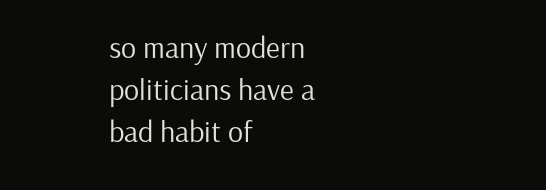so many modern politicians have a bad habit of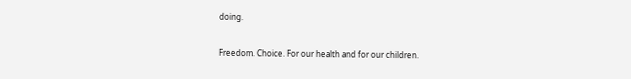doing.

Freedom. Choice. For our health and for our children.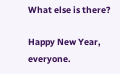What else is there?

Happy New Year, everyone.